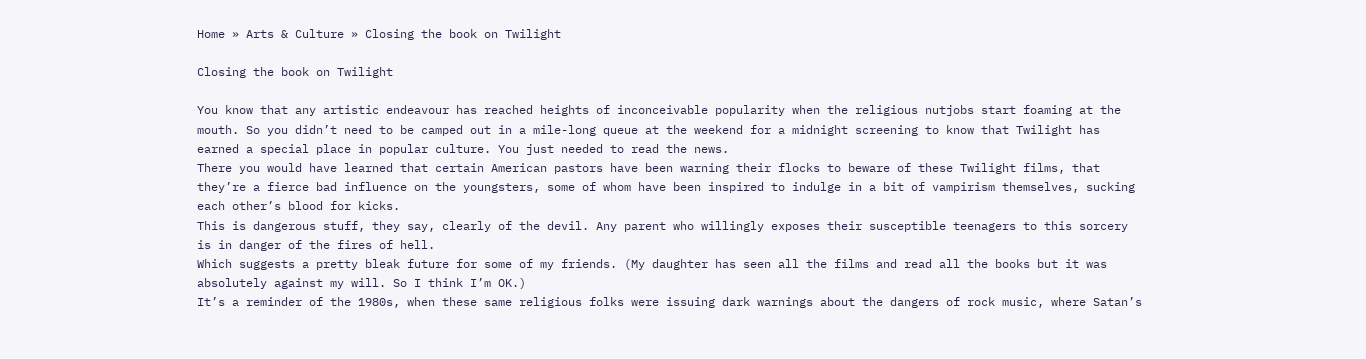Home » Arts & Culture » Closing the book on Twilight

Closing the book on Twilight

You know that any artistic endeavour has reached heights of inconceivable popularity when the religious nutjobs start foaming at the mouth. So you didn’t need to be camped out in a mile-long queue at the weekend for a midnight screening to know that Twilight has earned a special place in popular culture. You just needed to read the news.
There you would have learned that certain American pastors have been warning their flocks to beware of these Twilight films, that they’re a fierce bad influence on the youngsters, some of whom have been inspired to indulge in a bit of vampirism themselves, sucking each other’s blood for kicks.
This is dangerous stuff, they say, clearly of the devil. Any parent who willingly exposes their susceptible teenagers to this sorcery is in danger of the fires of hell.
Which suggests a pretty bleak future for some of my friends. (My daughter has seen all the films and read all the books but it was absolutely against my will. So I think I’m OK.)
It’s a reminder of the 1980s, when these same religious folks were issuing dark warnings about the dangers of rock music, where Satan’s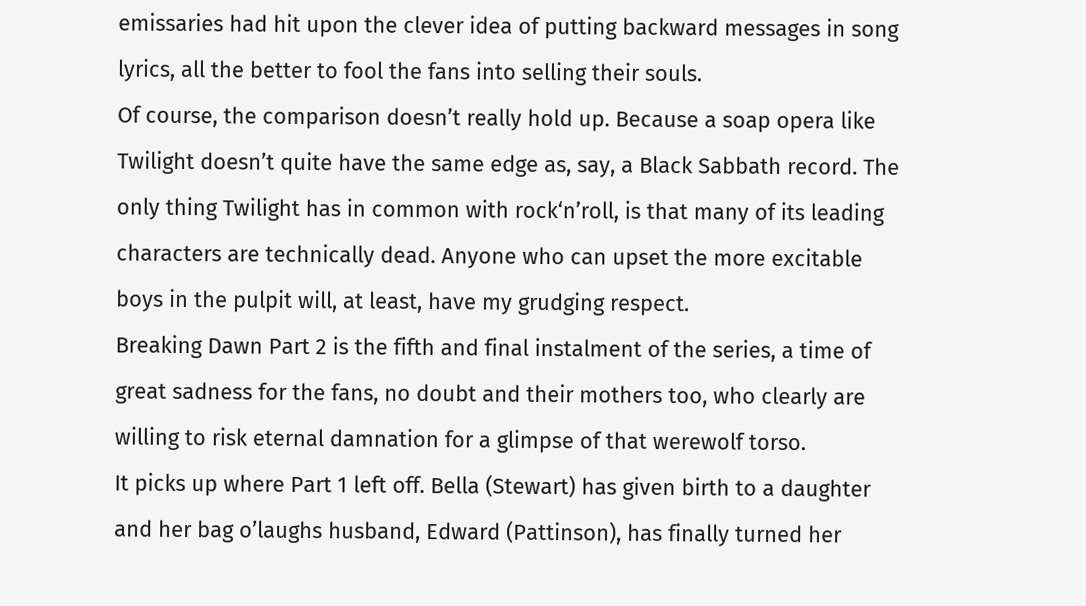emissaries had hit upon the clever idea of putting backward messages in song lyrics, all the better to fool the fans into selling their souls.
Of course, the comparison doesn’t really hold up. Because a soap opera like Twilight doesn’t quite have the same edge as, say, a Black Sabbath record. The only thing Twilight has in common with rock‘n’roll, is that many of its leading characters are technically dead. Anyone who can upset the more excitable boys in the pulpit will, at least, have my grudging respect.
Breaking Dawn Part 2 is the fifth and final instalment of the series, a time of great sadness for the fans, no doubt and their mothers too, who clearly are willing to risk eternal damnation for a glimpse of that werewolf torso.
It picks up where Part 1 left off. Bella (Stewart) has given birth to a daughter and her bag o’laughs husband, Edward (Pattinson), has finally turned her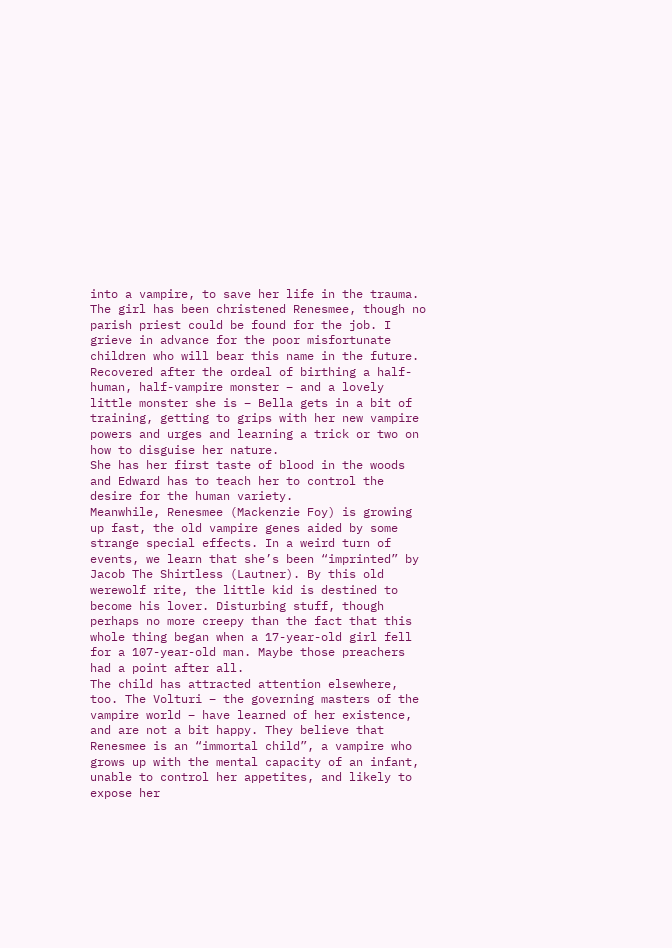into a vampire, to save her life in the trauma.
The girl has been christened Renesmee, though no parish priest could be found for the job. I grieve in advance for the poor misfortunate children who will bear this name in the future.
Recovered after the ordeal of birthing a half-human, half-vampire monster – and a lovely little monster she is – Bella gets in a bit of training, getting to grips with her new vampire powers and urges and learning a trick or two on how to disguise her nature.
She has her first taste of blood in the woods and Edward has to teach her to control the desire for the human variety.
Meanwhile, Renesmee (Mackenzie Foy) is growing up fast, the old vampire genes aided by some strange special effects. In a weird turn of events, we learn that she’s been “imprinted” by Jacob The Shirtless (Lautner). By this old werewolf rite, the little kid is destined to become his lover. Disturbing stuff, though perhaps no more creepy than the fact that this whole thing began when a 17-year-old girl fell for a 107-year-old man. Maybe those preachers had a point after all.
The child has attracted attention elsewhere, too. The Volturi – the governing masters of the vampire world – have learned of her existence, and are not a bit happy. They believe that Renesmee is an “immortal child”, a vampire who grows up with the mental capacity of an infant, unable to control her appetites, and likely to expose her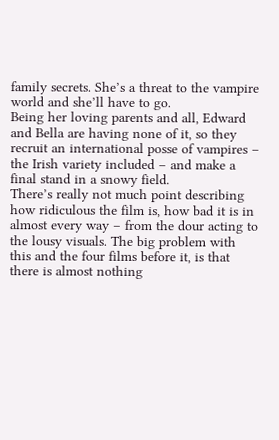family secrets. She’s a threat to the vampire world and she’ll have to go.
Being her loving parents and all, Edward and Bella are having none of it, so they recruit an international posse of vampires – the Irish variety included – and make a final stand in a snowy field.
There’s really not much point describing how ridiculous the film is, how bad it is in almost every way – from the dour acting to the lousy visuals. The big problem with this and the four films before it, is that there is almost nothing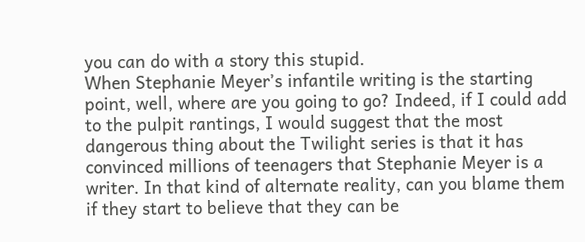you can do with a story this stupid.
When Stephanie Meyer’s infantile writing is the starting point, well, where are you going to go? Indeed, if I could add to the pulpit rantings, I would suggest that the most dangerous thing about the Twilight series is that it has convinced millions of teenagers that Stephanie Meyer is a writer. In that kind of alternate reality, can you blame them if they start to believe that they can be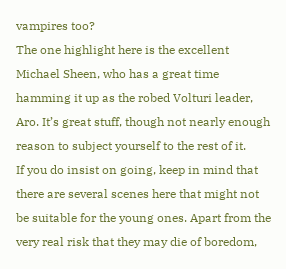vampires too?
The one highlight here is the excellent Michael Sheen, who has a great time hamming it up as the robed Volturi leader, Aro. It’s great stuff, though not nearly enough reason to subject yourself to the rest of it.
If you do insist on going, keep in mind that there are several scenes here that might not be suitable for the young ones. Apart from the very real risk that they may die of boredom,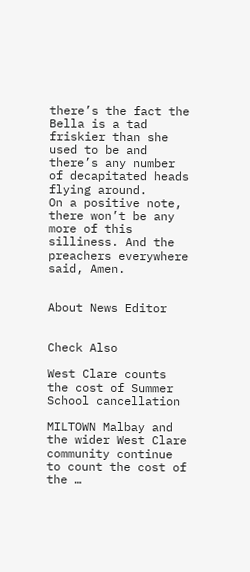there’s the fact the Bella is a tad friskier than she used to be and there’s any number of decapitated heads flying around.
On a positive note, there won’t be any more of this silliness. And the preachers everywhere said, Amen.


About News Editor


Check Also

West Clare counts the cost of Summer School cancellation

MILTOWN Malbay and the wider West Clare community continue to count the cost of the …